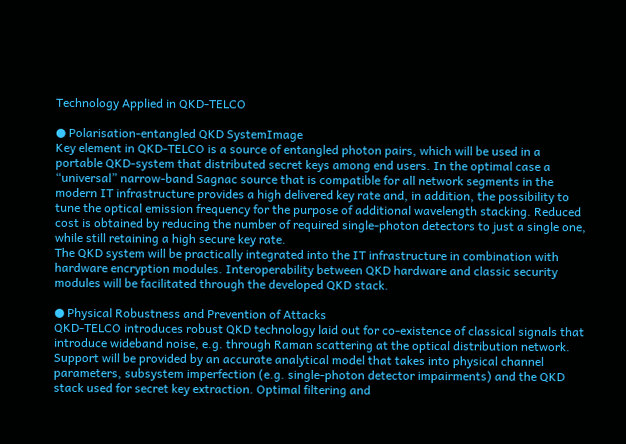Technology Applied in QKD-TELCO

● Polarisation-entangled QKD SystemImage
Key element in QKD-TELCO is a source of entangled photon pairs, which will be used in a portable QKD-system that distributed secret keys among end users. In the optimal case a “universal” narrow-band Sagnac source that is compatible for all network segments in the modern IT infrastructure provides a high delivered key rate and, in addition, the possibility to tune the optical emission frequency for the purpose of additional wavelength stacking. Reduced cost is obtained by reducing the number of required single-photon detectors to just a single one, while still retaining a high secure key rate.
The QKD system will be practically integrated into the IT infrastructure in combination with hardware encryption modules. Interoperability between QKD hardware and classic security modules will be facilitated through the developed QKD stack.

● Physical Robustness and Prevention of Attacks
QKD-TELCO introduces robust QKD technology laid out for co-existence of classical signals that introduce wideband noise, e.g. through Raman scattering at the optical distribution network. Support will be provided by an accurate analytical model that takes into physical channel parameters, subsystem imperfection (e.g. single-photon detector impairments) and the QKD stack used for secret key extraction. Optimal filtering and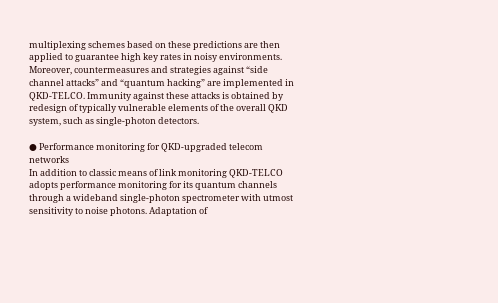multiplexing schemes based on these predictions are then applied to guarantee high key rates in noisy environments.
Moreover, countermeasures and strategies against “side channel attacks” and “quantum hacking” are implemented in QKD-TELCO. Immunity against these attacks is obtained by redesign of typically vulnerable elements of the overall QKD system, such as single-photon detectors.

● Performance monitoring for QKD-upgraded telecom networks
In addition to classic means of link monitoring QKD-TELCO adopts performance monitoring for its quantum channels through a wideband single-photon spectrometer with utmost sensitivity to noise photons. Adaptation of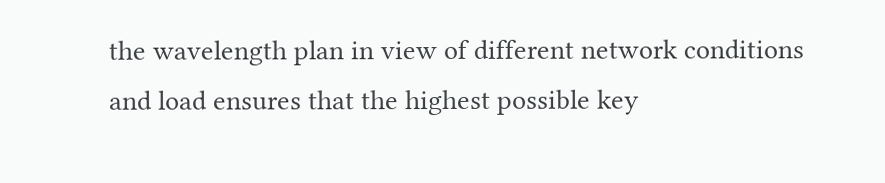the wavelength plan in view of different network conditions and load ensures that the highest possible key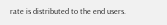rate is distributed to the end users.